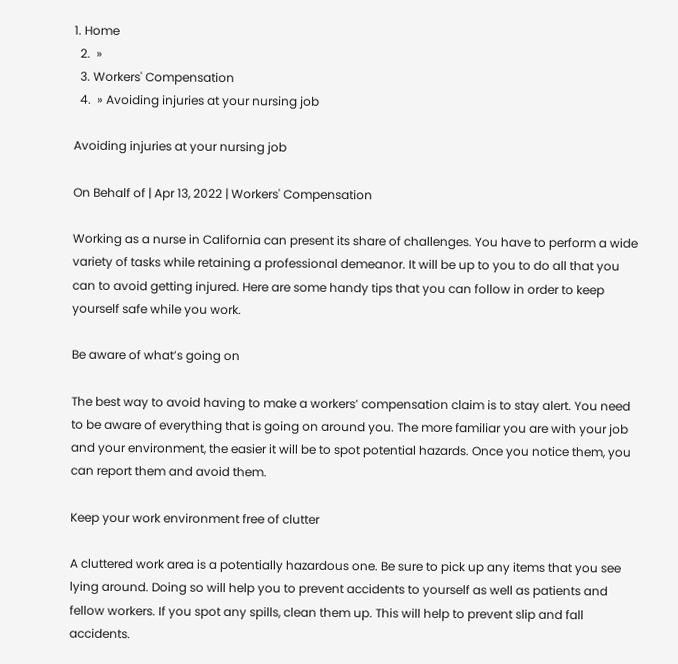1. Home
  2.  »
  3. Workers' Compensation
  4.  » Avoiding injuries at your nursing job

Avoiding injuries at your nursing job

On Behalf of | Apr 13, 2022 | Workers' Compensation

Working as a nurse in California can present its share of challenges. You have to perform a wide variety of tasks while retaining a professional demeanor. It will be up to you to do all that you can to avoid getting injured. Here are some handy tips that you can follow in order to keep yourself safe while you work.

Be aware of what’s going on

The best way to avoid having to make a workers’ compensation claim is to stay alert. You need to be aware of everything that is going on around you. The more familiar you are with your job and your environment, the easier it will be to spot potential hazards. Once you notice them, you can report them and avoid them.

Keep your work environment free of clutter

A cluttered work area is a potentially hazardous one. Be sure to pick up any items that you see lying around. Doing so will help you to prevent accidents to yourself as well as patients and fellow workers. If you spot any spills, clean them up. This will help to prevent slip and fall accidents.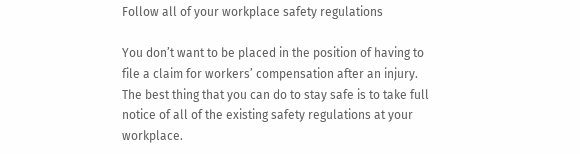Follow all of your workplace safety regulations

You don’t want to be placed in the position of having to file a claim for workers’ compensation after an injury. The best thing that you can do to stay safe is to take full notice of all of the existing safety regulations at your workplace.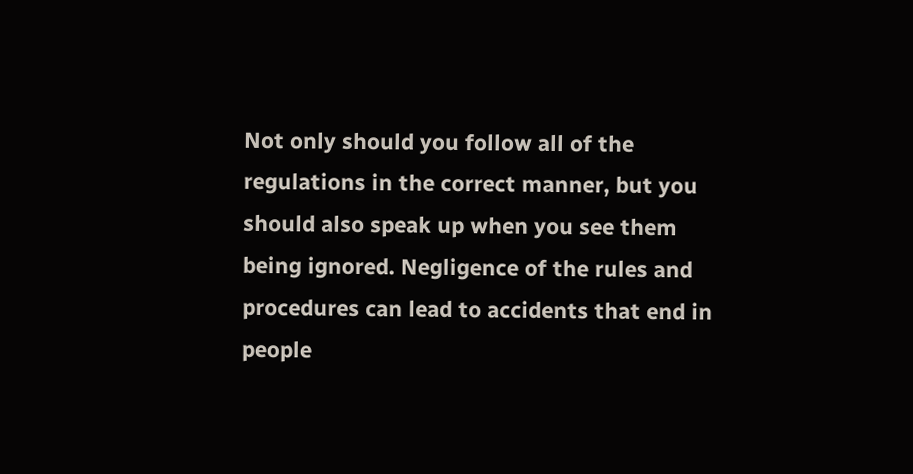Not only should you follow all of the regulations in the correct manner, but you should also speak up when you see them being ignored. Negligence of the rules and procedures can lead to accidents that end in people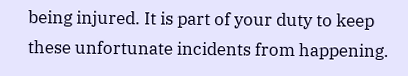being injured. It is part of your duty to keep these unfortunate incidents from happening.